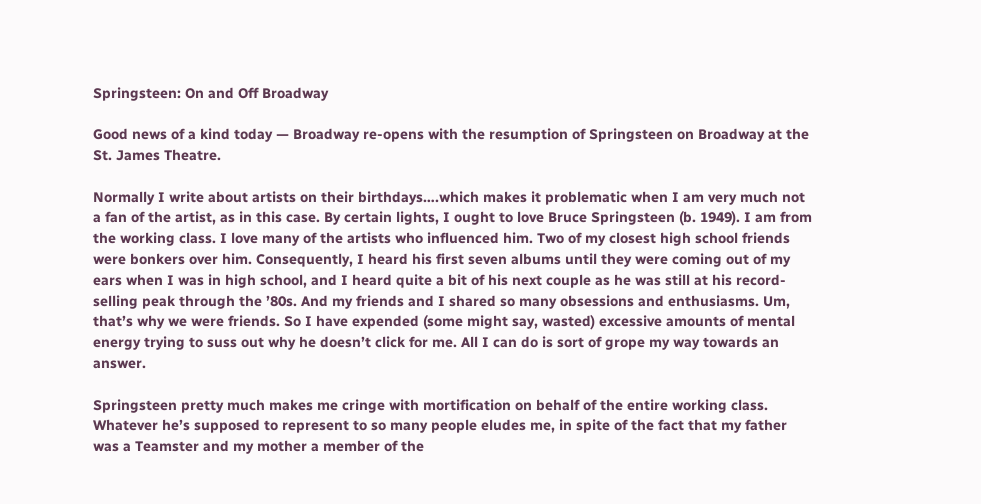Springsteen: On and Off Broadway

Good news of a kind today — Broadway re-opens with the resumption of Springsteen on Broadway at the St. James Theatre.

Normally I write about artists on their birthdays….which makes it problematic when I am very much not a fan of the artist, as in this case. By certain lights, I ought to love Bruce Springsteen (b. 1949). I am from the working class. I love many of the artists who influenced him. Two of my closest high school friends were bonkers over him. Consequently, I heard his first seven albums until they were coming out of my ears when I was in high school, and I heard quite a bit of his next couple as he was still at his record-selling peak through the ’80s. And my friends and I shared so many obsessions and enthusiasms. Um, that’s why we were friends. So I have expended (some might say, wasted) excessive amounts of mental energy trying to suss out why he doesn’t click for me. All I can do is sort of grope my way towards an answer.

Springsteen pretty much makes me cringe with mortification on behalf of the entire working class. Whatever he’s supposed to represent to so many people eludes me, in spite of the fact that my father was a Teamster and my mother a member of the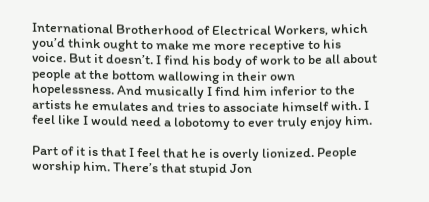International Brotherhood of Electrical Workers, which you’d think ought to make me more receptive to his voice. But it doesn’t. I find his body of work to be all about people at the bottom wallowing in their own hopelessness. And musically I find him inferior to the artists he emulates and tries to associate himself with. I feel like I would need a lobotomy to ever truly enjoy him.

Part of it is that I feel that he is overly lionized. People worship him. There’s that stupid Jon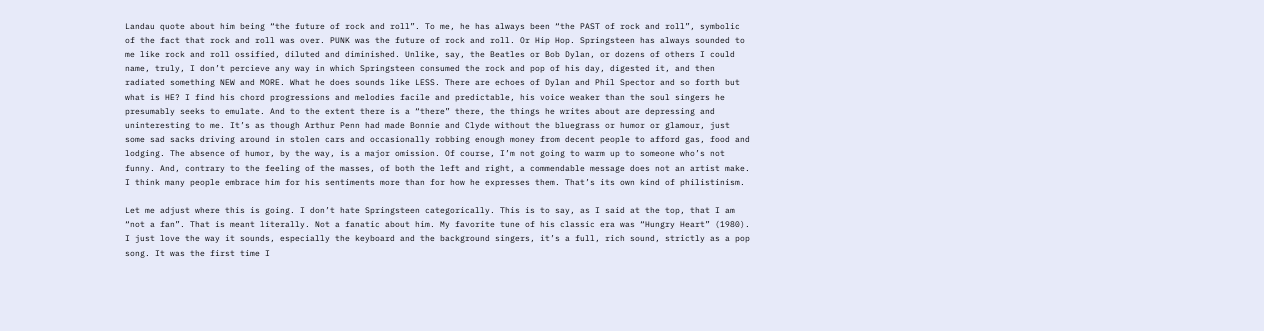Landau quote about him being “the future of rock and roll”. To me, he has always been “the PAST of rock and roll”, symbolic of the fact that rock and roll was over. PUNK was the future of rock and roll. Or Hip Hop. Springsteen has always sounded to me like rock and roll ossified, diluted and diminished. Unlike, say, the Beatles or Bob Dylan, or dozens of others I could name, truly, I don’t percieve any way in which Springsteen consumed the rock and pop of his day, digested it, and then radiated something NEW and MORE. What he does sounds like LESS. There are echoes of Dylan and Phil Spector and so forth but what is HE? I find his chord progressions and melodies facile and predictable, his voice weaker than the soul singers he presumably seeks to emulate. And to the extent there is a “there” there, the things he writes about are depressing and uninteresting to me. It’s as though Arthur Penn had made Bonnie and Clyde without the bluegrass or humor or glamour, just some sad sacks driving around in stolen cars and occasionally robbing enough money from decent people to afford gas, food and lodging. The absence of humor, by the way, is a major omission. Of course, I’m not going to warm up to someone who’s not funny. And, contrary to the feeling of the masses, of both the left and right, a commendable message does not an artist make. I think many people embrace him for his sentiments more than for how he expresses them. That’s its own kind of philistinism.

Let me adjust where this is going. I don’t hate Springsteen categorically. This is to say, as I said at the top, that I am “not a fan”. That is meant literally. Not a fanatic about him. My favorite tune of his classic era was “Hungry Heart” (1980). I just love the way it sounds, especially the keyboard and the background singers, it’s a full, rich sound, strictly as a pop song. It was the first time I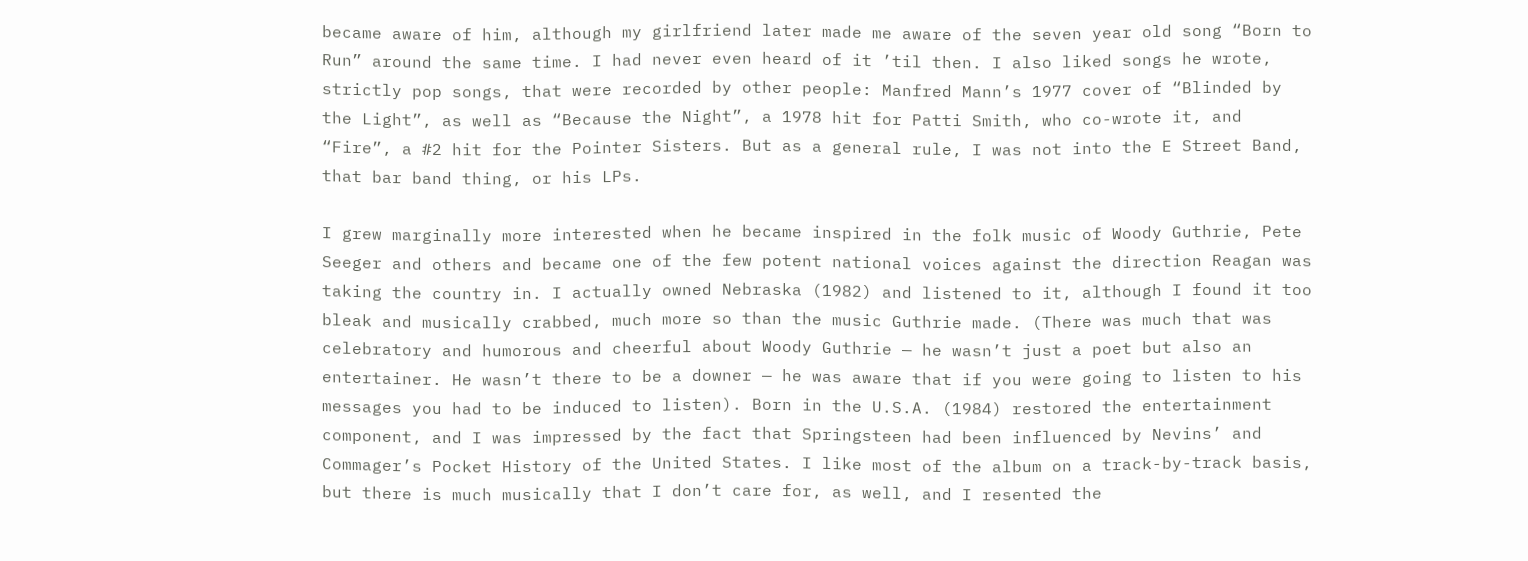became aware of him, although my girlfriend later made me aware of the seven year old song “Born to Run” around the same time. I had never even heard of it ’til then. I also liked songs he wrote, strictly pop songs, that were recorded by other people: Manfred Mann’s 1977 cover of “Blinded by the Light”, as well as “Because the Night”, a 1978 hit for Patti Smith, who co-wrote it, and “Fire”, a #2 hit for the Pointer Sisters. But as a general rule, I was not into the E Street Band, that bar band thing, or his LPs.

I grew marginally more interested when he became inspired in the folk music of Woody Guthrie, Pete Seeger and others and became one of the few potent national voices against the direction Reagan was taking the country in. I actually owned Nebraska (1982) and listened to it, although I found it too bleak and musically crabbed, much more so than the music Guthrie made. (There was much that was celebratory and humorous and cheerful about Woody Guthrie — he wasn’t just a poet but also an entertainer. He wasn’t there to be a downer — he was aware that if you were going to listen to his messages you had to be induced to listen). Born in the U.S.A. (1984) restored the entertainment component, and I was impressed by the fact that Springsteen had been influenced by Nevins’ and Commager’s Pocket History of the United States. I like most of the album on a track-by-track basis, but there is much musically that I don’t care for, as well, and I resented the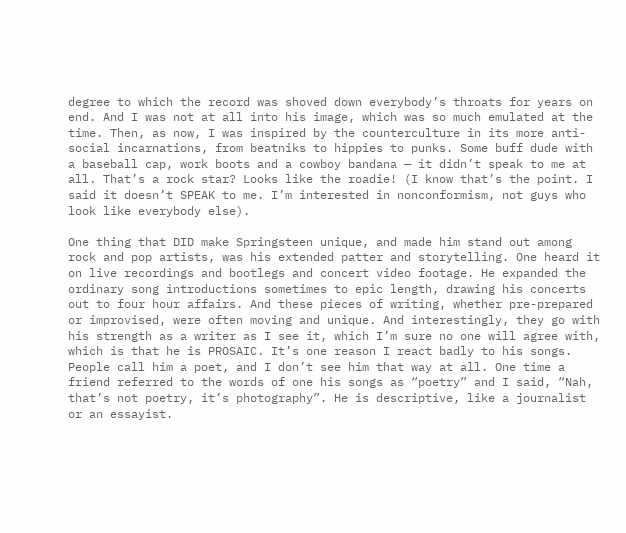degree to which the record was shoved down everybody’s throats for years on end. And I was not at all into his image, which was so much emulated at the time. Then, as now, I was inspired by the counterculture in its more anti-social incarnations, from beatniks to hippies to punks. Some buff dude with a baseball cap, work boots and a cowboy bandana — it didn’t speak to me at all. That’s a rock star? Looks like the roadie! (I know that’s the point. I said it doesn’t SPEAK to me. I’m interested in nonconformism, not guys who look like everybody else).

One thing that DID make Springsteen unique, and made him stand out among rock and pop artists, was his extended patter and storytelling. One heard it on live recordings and bootlegs and concert video footage. He expanded the ordinary song introductions sometimes to epic length, drawing his concerts out to four hour affairs. And these pieces of writing, whether pre-prepared or improvised, were often moving and unique. And interestingly, they go with his strength as a writer as I see it, which I’m sure no one will agree with, which is that he is PROSAIC. It’s one reason I react badly to his songs. People call him a poet, and I don’t see him that way at all. One time a friend referred to the words of one his songs as “poetry” and I said, “Nah, that’s not poetry, it’s photography”. He is descriptive, like a journalist or an essayist.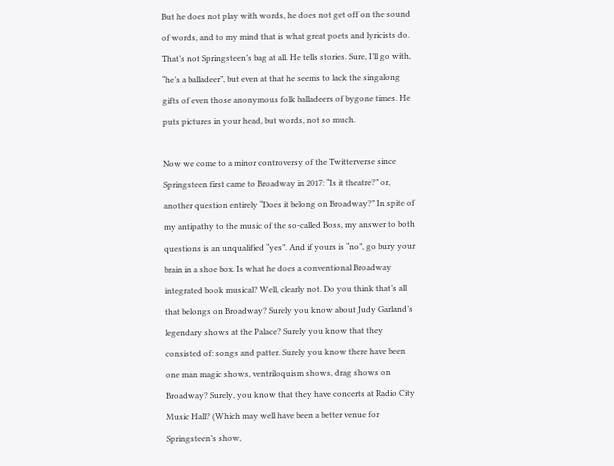But he does not play with words, he does not get off on the sound of words, and to my mind that is what great poets and lyricists do. That’s not Springsteen’s bag at all. He tells stories. Sure, I’ll go with, “he’s a balladeer”, but even at that he seems to lack the singalong gifts of even those anonymous folk balladeers of bygone times. He puts pictures in your head, but words, not so much.

Now we come to a minor controversy of the Twitterverse since Springsteen first came to Broadway in 2017: “Is it theatre?” or, another question entirely “Does it belong on Broadway?” In spite of my antipathy to the music of the so-called Boss, my answer to both questions is an unqualified “yes”. And if yours is “no”, go bury your brain in a shoe box. Is what he does a conventional Broadway integrated book musical? Well, clearly not. Do you think that’s all that belongs on Broadway? Surely you know about Judy Garland’s legendary shows at the Palace? Surely you know that they consisted of: songs and patter. Surely you know there have been one man magic shows, ventriloquism shows, drag shows on Broadway? Surely, you know that they have concerts at Radio City Music Hall? (Which may well have been a better venue for Springsteen’s show,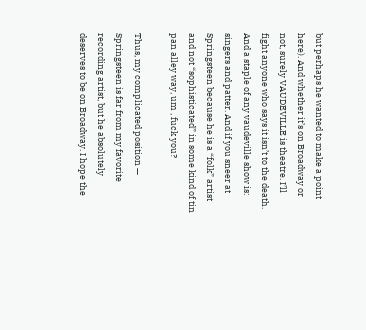but perhaps he wanted to make a point here). And whether it’s on Broadway or not, surely VAUDEVILLE is theatre. I’ll fight anyone who says it isn’t to the death. And a staple of any vaudeville show is: singers and patter. And if you sneer at Springsteen because he is a “folk” artist and not “sophisticated” in some kind of tin pan alley way, um , fuck you?

Thus, my complicated position — Springsteen is far from my favorite recording artist, but he absolutely deserves to be on Broadway. I hope the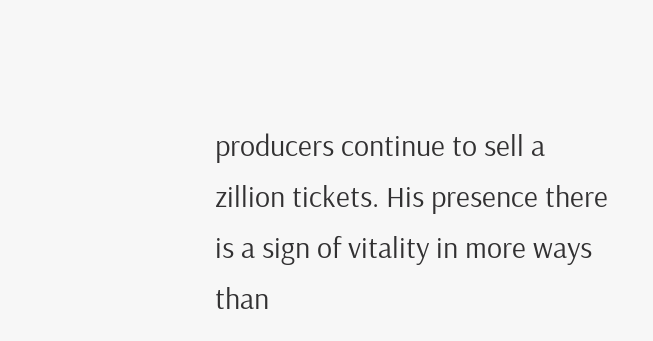producers continue to sell a zillion tickets. His presence there is a sign of vitality in more ways than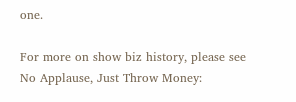one.

For more on show biz history, please see No Applause, Just Throw Money: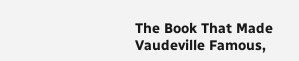The Book That Made Vaudeville Famous,